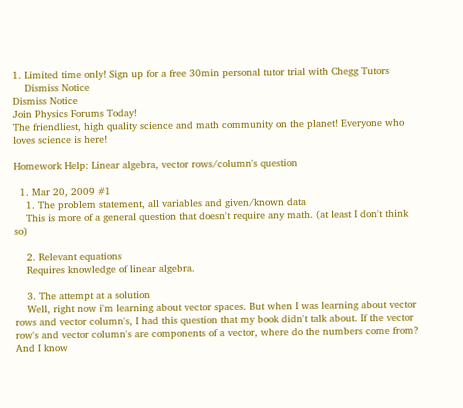1. Limited time only! Sign up for a free 30min personal tutor trial with Chegg Tutors
    Dismiss Notice
Dismiss Notice
Join Physics Forums Today!
The friendliest, high quality science and math community on the planet! Everyone who loves science is here!

Homework Help: Linear algebra, vector rows/column's question

  1. Mar 20, 2009 #1
    1. The problem statement, all variables and given/known data
    This is more of a general question that doesn't require any math. (at least I don't think so)

    2. Relevant equations
    Requires knowledge of linear algebra.

    3. The attempt at a solution
    Well, right now i'm learning about vector spaces. But when I was learning about vector rows and vector column's, I had this question that my book didn't talk about. If the vector row's and vector column's are components of a vector, where do the numbers come from? And I know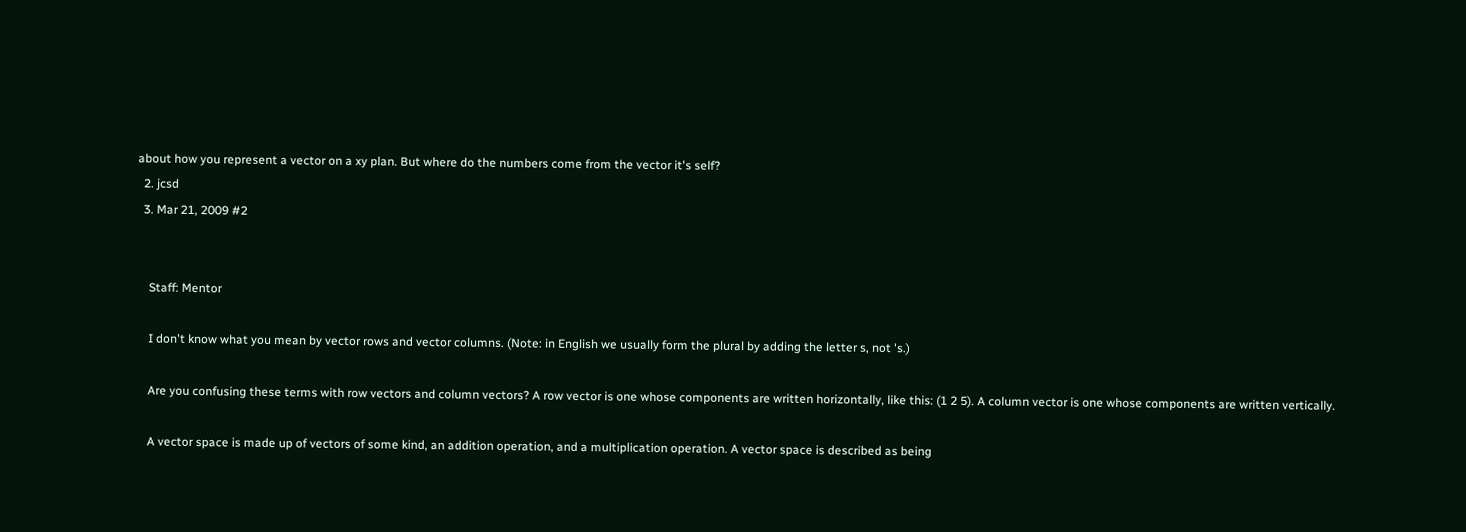about how you represent a vector on a xy plan. But where do the numbers come from the vector it's self?
  2. jcsd
  3. Mar 21, 2009 #2


    Staff: Mentor

    I don't know what you mean by vector rows and vector columns. (Note: in English we usually form the plural by adding the letter s, not 's.)

    Are you confusing these terms with row vectors and column vectors? A row vector is one whose components are written horizontally, like this: (1 2 5). A column vector is one whose components are written vertically.

    A vector space is made up of vectors of some kind, an addition operation, and a multiplication operation. A vector space is described as being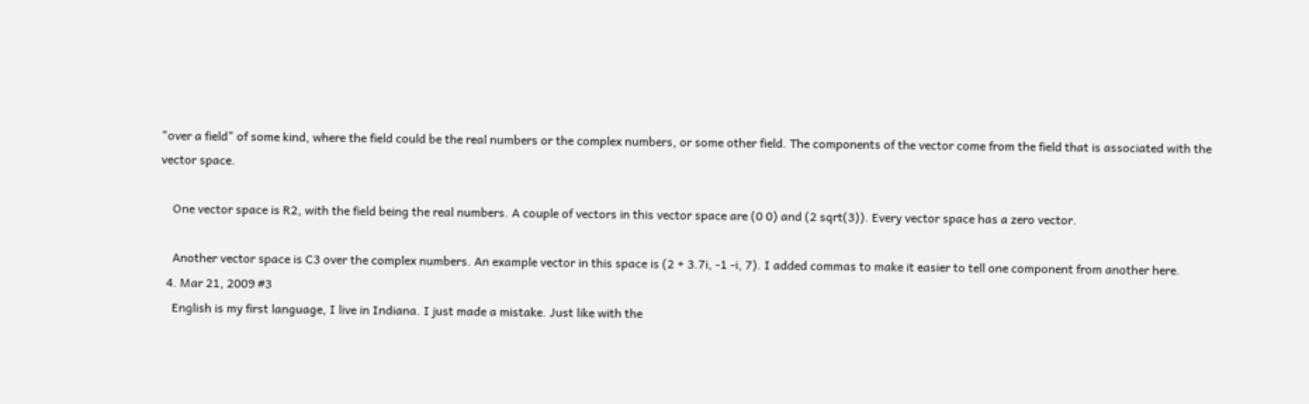"over a field" of some kind, where the field could be the real numbers or the complex numbers, or some other field. The components of the vector come from the field that is associated with the vector space.

    One vector space is R2, with the field being the real numbers. A couple of vectors in this vector space are (0 0) and (2 sqrt(3)). Every vector space has a zero vector.

    Another vector space is C3 over the complex numbers. An example vector in this space is (2 + 3.7i, -1 -i, 7). I added commas to make it easier to tell one component from another here.
  4. Mar 21, 2009 #3
    English is my first language, I live in Indiana. I just made a mistake. Just like with the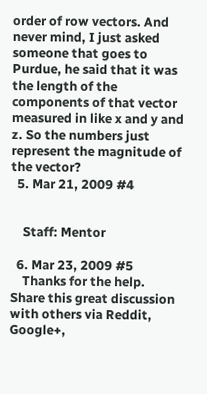order of row vectors. And never mind, I just asked someone that goes to Purdue, he said that it was the length of the components of that vector measured in like x and y and z. So the numbers just represent the magnitude of the vector?
  5. Mar 21, 2009 #4


    Staff: Mentor

  6. Mar 23, 2009 #5
    Thanks for the help.
Share this great discussion with others via Reddit, Google+,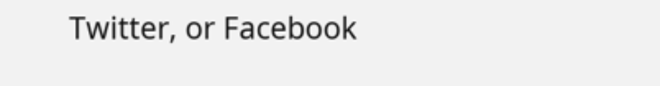Twitter, or Facebook